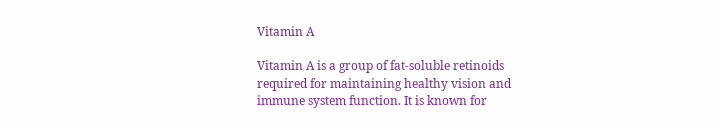Vitamin A

Vitamin A is a group of fat-soluble retinoids required for maintaining healthy vision and immune system function. It is known for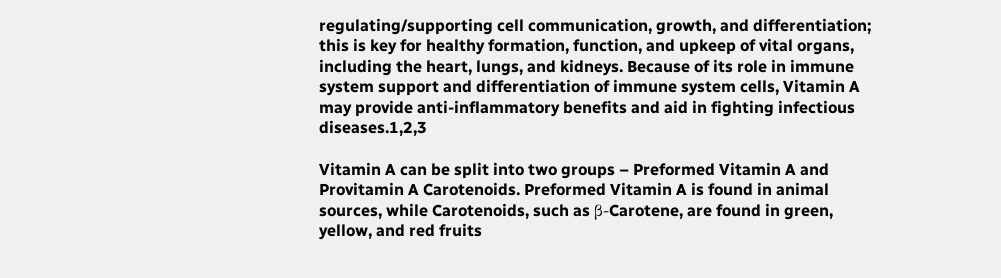regulating/supporting cell communication, growth, and differentiation; this is key for healthy formation, function, and upkeep of vital organs, including the heart, lungs, and kidneys. Because of its role in immune system support and differentiation of immune system cells, Vitamin A may provide anti-inflammatory benefits and aid in fighting infectious diseases.1,2,3

Vitamin A can be split into two groups – Preformed Vitamin A and Provitamin A Carotenoids. Preformed Vitamin A is found in animal sources, while Carotenoids, such as β-Carotene, are found in green, yellow, and red fruits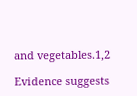and vegetables.1,2

Evidence suggests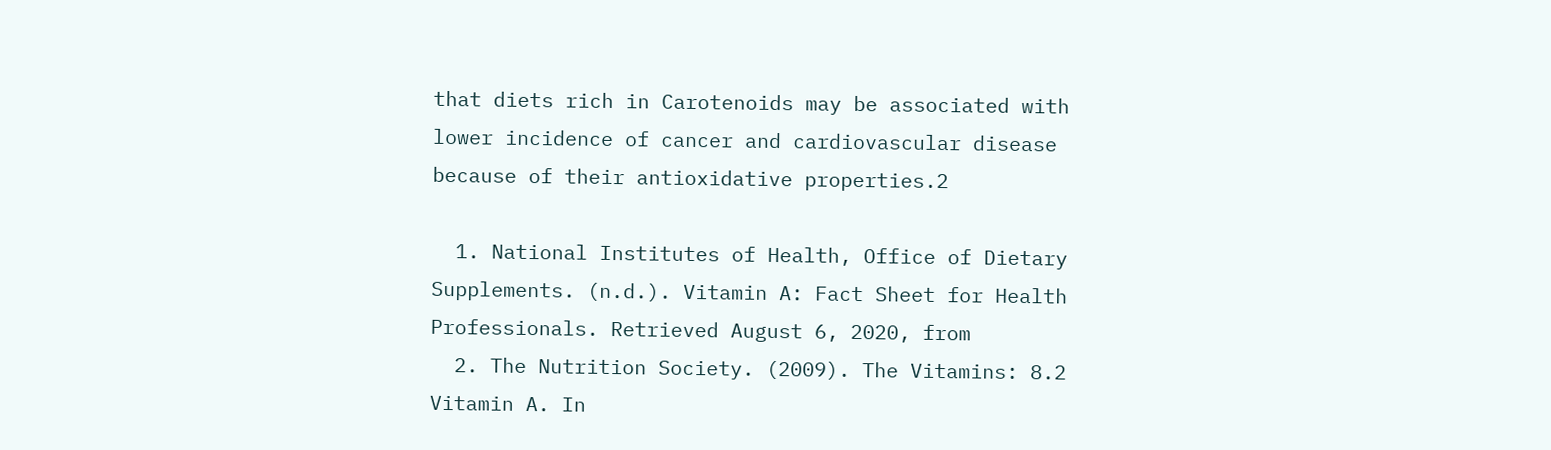that diets rich in Carotenoids may be associated with lower incidence of cancer and cardiovascular disease because of their antioxidative properties.2

  1. National Institutes of Health, Office of Dietary Supplements. (n.d.). Vitamin A: Fact Sheet for Health Professionals. Retrieved August 6, 2020, from
  2. The Nutrition Society. (2009). The Vitamins: 8.2 Vitamin A. In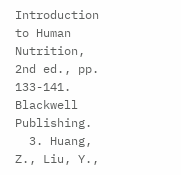Introduction to Human Nutrition, 2nd ed., pp. 133-141. Blackwell Publishing.
  3. Huang, Z., Liu, Y.,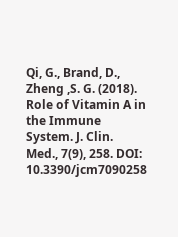Qi, G., Brand, D., Zheng ,S. G. (2018). Role of Vitamin A in the Immune System. J. Clin. Med., 7(9), 258. DOI: 10.3390/jcm7090258